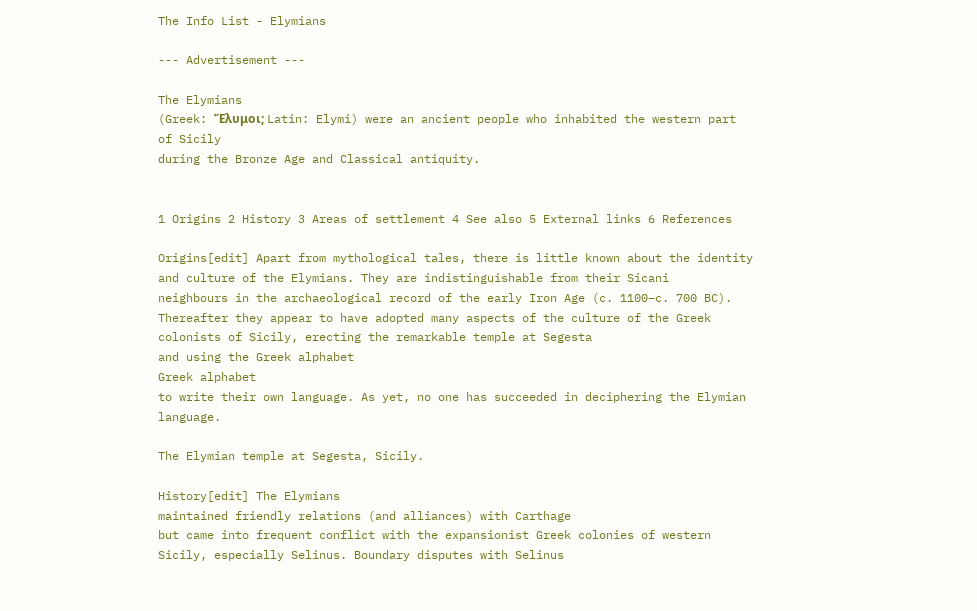The Info List - Elymians

--- Advertisement ---

The Elymians
(Greek: Ἔλυμοι; Latin: Elymi) were an ancient people who inhabited the western part of Sicily
during the Bronze Age and Classical antiquity.


1 Origins 2 History 3 Areas of settlement 4 See also 5 External links 6 References

Origins[edit] Apart from mythological tales, there is little known about the identity and culture of the Elymians. They are indistinguishable from their Sicani
neighbours in the archaeological record of the early Iron Age (c. 1100–c. 700 BC). Thereafter they appear to have adopted many aspects of the culture of the Greek colonists of Sicily, erecting the remarkable temple at Segesta
and using the Greek alphabet
Greek alphabet
to write their own language. As yet, no one has succeeded in deciphering the Elymian language.

The Elymian temple at Segesta, Sicily.

History[edit] The Elymians
maintained friendly relations (and alliances) with Carthage
but came into frequent conflict with the expansionist Greek colonies of western Sicily, especially Selinus. Boundary disputes with Selinus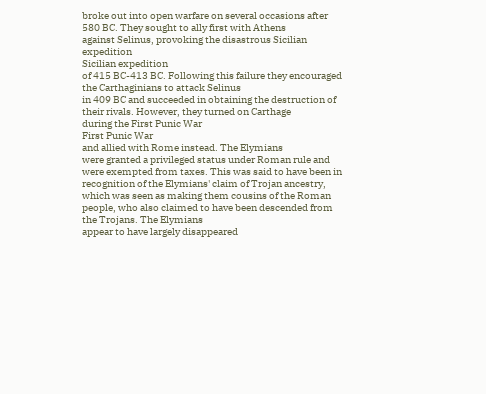broke out into open warfare on several occasions after 580 BC. They sought to ally first with Athens
against Selinus, provoking the disastrous Sicilian expedition
Sicilian expedition
of 415 BC-413 BC. Following this failure they encouraged the Carthaginians to attack Selinus
in 409 BC and succeeded in obtaining the destruction of their rivals. However, they turned on Carthage
during the First Punic War
First Punic War
and allied with Rome instead. The Elymians
were granted a privileged status under Roman rule and were exempted from taxes. This was said to have been in recognition of the Elymians' claim of Trojan ancestry, which was seen as making them cousins of the Roman people, who also claimed to have been descended from the Trojans. The Elymians
appear to have largely disappeared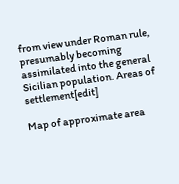from view under Roman rule, presumably becoming assimilated into the general Sicilian population. Areas of settlement[edit]

Map of approximate area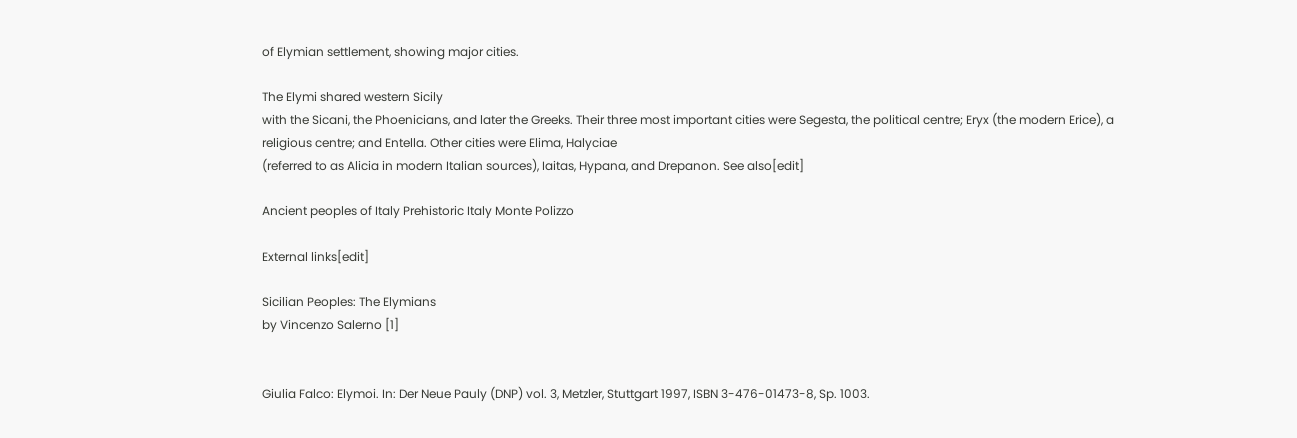of Elymian settlement, showing major cities.

The Elymi shared western Sicily
with the Sicani, the Phoenicians, and later the Greeks. Their three most important cities were Segesta, the political centre; Eryx (the modern Erice), a religious centre; and Entella. Other cities were Elima, Halyciae
(referred to as Alicia in modern Italian sources), Iaitas, Hypana, and Drepanon. See also[edit]

Ancient peoples of Italy Prehistoric Italy Monte Polizzo

External links[edit]

Sicilian Peoples: The Elymians
by Vincenzo Salerno [1]


Giulia Falco: Elymoi. In: Der Neue Pauly (DNP) vol. 3, Metzler, Stuttgart 1997, ISBN 3-476-01473-8, Sp. 1003.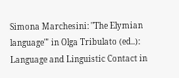Simona Marchesini: "The Elymian language"' in Olga Tribulato (ed..): Language and Linguistic Contact in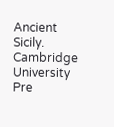Ancient Sicily. Cambridge University Pre